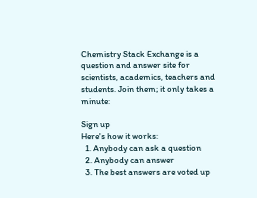Chemistry Stack Exchange is a question and answer site for scientists, academics, teachers and students. Join them; it only takes a minute:

Sign up
Here's how it works:
  1. Anybody can ask a question
  2. Anybody can answer
  3. The best answers are voted up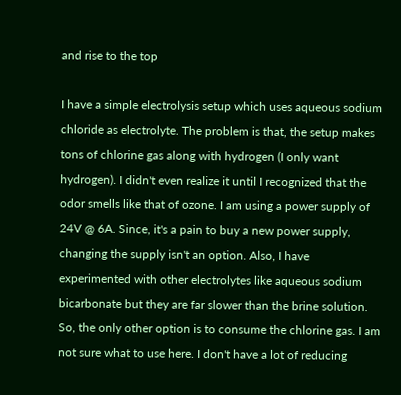and rise to the top

I have a simple electrolysis setup which uses aqueous sodium chloride as electrolyte. The problem is that, the setup makes tons of chlorine gas along with hydrogen (I only want hydrogen). I didn't even realize it until I recognized that the odor smells like that of ozone. I am using a power supply of 24V @ 6A. Since, it's a pain to buy a new power supply, changing the supply isn't an option. Also, I have experimented with other electrolytes like aqueous sodium bicarbonate but they are far slower than the brine solution. So, the only other option is to consume the chlorine gas. I am not sure what to use here. I don't have a lot of reducing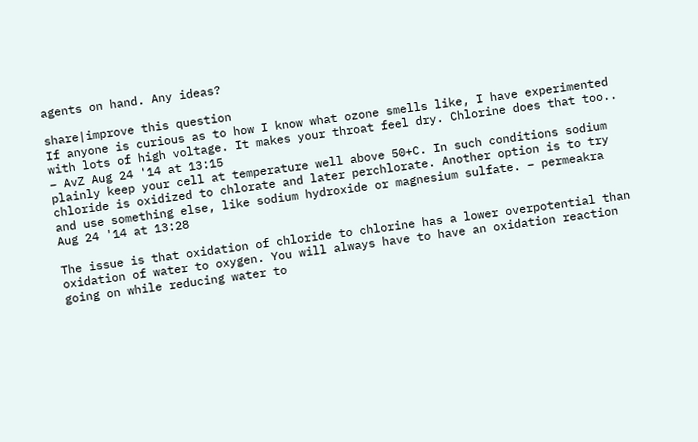agents on hand. Any ideas?

share|improve this question
If anyone is curious as to how I know what ozone smells like, I have experimented with lots of high voltage. It makes your throat feel dry. Chlorine does that too.. – AvZ Aug 24 '14 at 13:15
plainly keep your cell at temperature well above 50+C. In such conditions sodium chloride is oxidized to chlorate and later perchlorate. Another option is to try and use something else, like sodium hydroxide or magnesium sulfate. – permeakra Aug 24 '14 at 13:28

The issue is that oxidation of chloride to chlorine has a lower overpotential than oxidation of water to oxygen. You will always have to have an oxidation reaction going on while reducing water to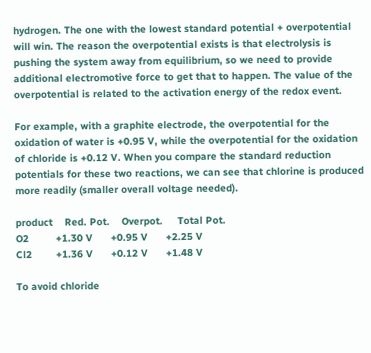hydrogen. The one with the lowest standard potential + overpotential will win. The reason the overpotential exists is that electrolysis is pushing the system away from equilibrium, so we need to provide additional electromotive force to get that to happen. The value of the overpotential is related to the activation energy of the redox event.

For example, with a graphite electrode, the overpotential for the oxidation of water is +0.95 V, while the overpotential for the oxidation of chloride is +0.12 V. When you compare the standard reduction potentials for these two reactions, we can see that chlorine is produced more readily (smaller overall voltage needed).

product    Red. Pot.    Overpot.     Total Pot.
O2         +1.30 V      +0.95 V      +2.25 V
Cl2        +1.36 V      +0.12 V      +1.48 V

To avoid chloride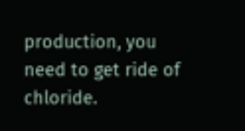production, you need to get ride of chloride.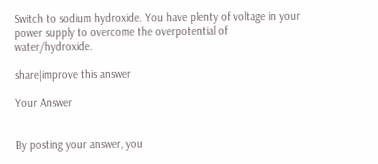Switch to sodium hydroxide. You have plenty of voltage in your power supply to overcome the overpotential of water/hydroxide.

share|improve this answer

Your Answer


By posting your answer, you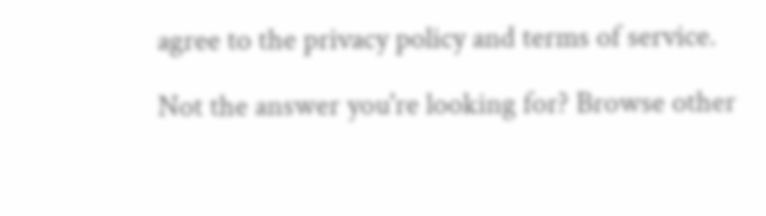agree to the privacy policy and terms of service.

Not the answer you're looking for? Browse other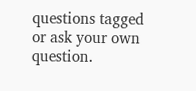questions tagged or ask your own question.